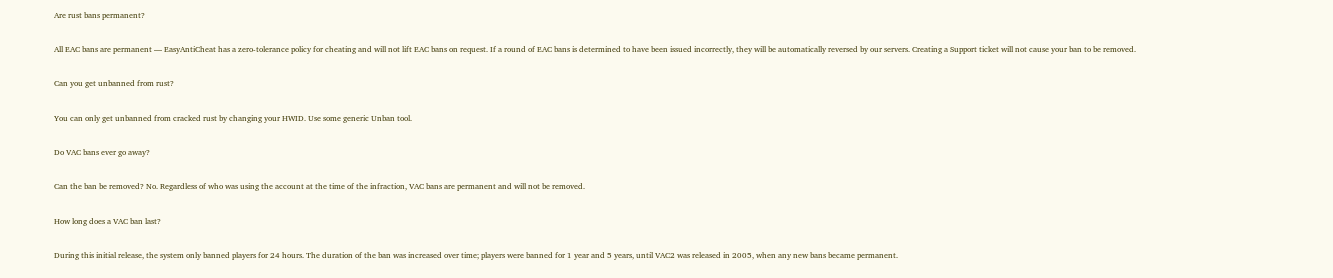Are rust bans permanent?

All EAC bans are permanent — EasyAntiCheat has a zero-tolerance policy for cheating and will not lift EAC bans on request. If a round of EAC bans is determined to have been issued incorrectly, they will be automatically reversed by our servers. Creating a Support ticket will not cause your ban to be removed.

Can you get unbanned from rust?

You can only get unbanned from cracked rust by changing your HWID. Use some generic Unban tool.

Do VAC bans ever go away?

Can the ban be removed? No. Regardless of who was using the account at the time of the infraction, VAC bans are permanent and will not be removed.

How long does a VAC ban last?

During this initial release, the system only banned players for 24 hours. The duration of the ban was increased over time; players were banned for 1 year and 5 years, until VAC2 was released in 2005, when any new bans became permanent.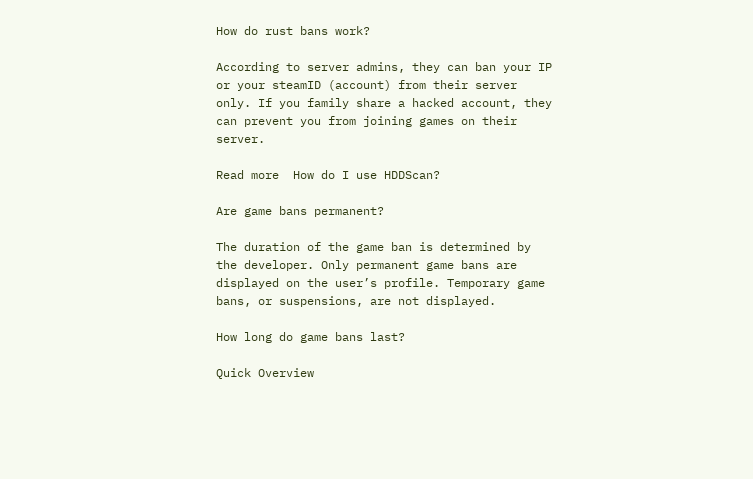How do rust bans work?

According to server admins, they can ban your IP or your steamID (account) from their server only. If you family share a hacked account, they can prevent you from joining games on their server.

Read more  How do I use HDDScan?

Are game bans permanent?

The duration of the game ban is determined by the developer. Only permanent game bans are displayed on the user’s profile. Temporary game bans, or suspensions, are not displayed.

How long do game bans last?

Quick Overview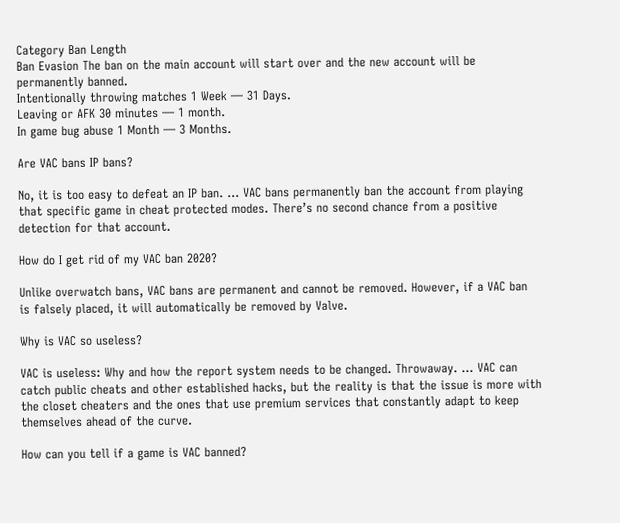Category Ban Length
Ban Evasion The ban on the main account will start over and the new account will be permanently banned.
Intentionally throwing matches 1 Week — 31 Days.
Leaving or AFK 30 minutes — 1 month.
In game bug abuse 1 Month — 3 Months.

Are VAC bans IP bans?

No, it is too easy to defeat an IP ban. … VAC bans permanently ban the account from playing that specific game in cheat protected modes. There’s no second chance from a positive detection for that account.

How do I get rid of my VAC ban 2020?

Unlike overwatch bans, VAC bans are permanent and cannot be removed. However, if a VAC ban is falsely placed, it will automatically be removed by Valve.

Why is VAC so useless?

VAC is useless: Why and how the report system needs to be changed. Throwaway. … VAC can catch public cheats and other established hacks, but the reality is that the issue is more with the closet cheaters and the ones that use premium services that constantly adapt to keep themselves ahead of the curve.

How can you tell if a game is VAC banned?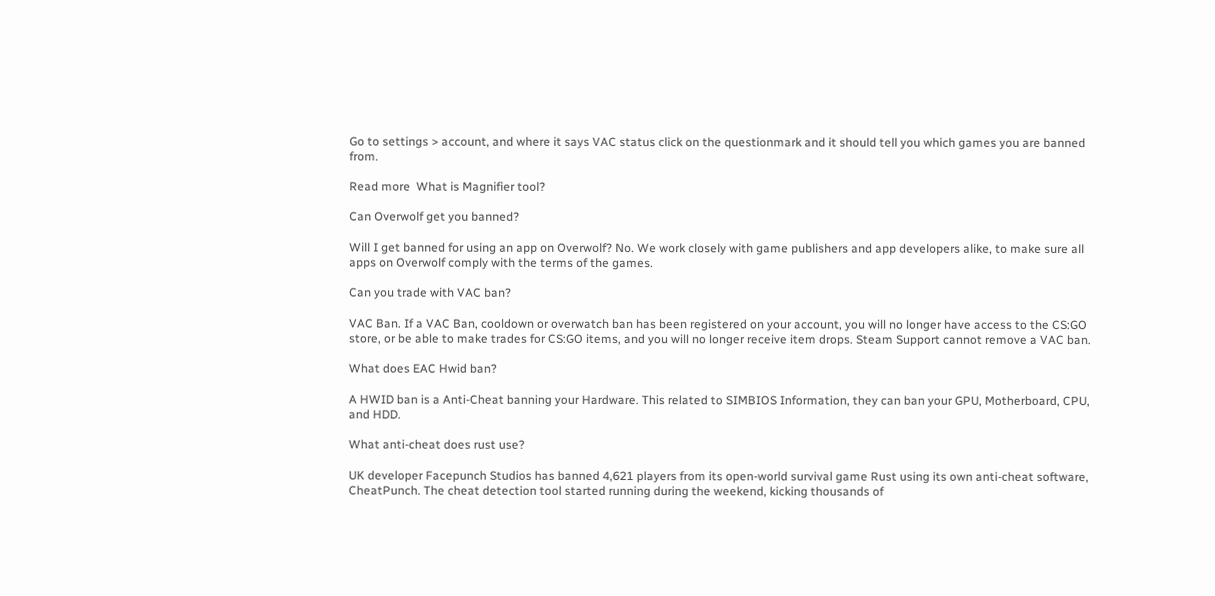Go to settings > account, and where it says VAC status click on the questionmark and it should tell you which games you are banned from.

Read more  What is Magnifier tool?

Can Overwolf get you banned?

Will I get banned for using an app on Overwolf? No. We work closely with game publishers and app developers alike, to make sure all apps on Overwolf comply with the terms of the games.

Can you trade with VAC ban?

VAC Ban. If a VAC Ban, cooldown or overwatch ban has been registered on your account, you will no longer have access to the CS:GO store, or be able to make trades for CS:GO items, and you will no longer receive item drops. Steam Support cannot remove a VAC ban.

What does EAC Hwid ban?

A HWID ban is a Anti-Cheat banning your Hardware. This related to SIMBIOS Information, they can ban your GPU, Motherboard, CPU, and HDD.

What anti-cheat does rust use?

UK developer Facepunch Studios has banned 4,621 players from its open-world survival game Rust using its own anti-cheat software, CheatPunch. The cheat detection tool started running during the weekend, kicking thousands of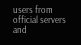users from official servers and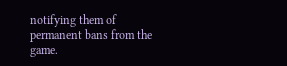notifying them of permanent bans from the game.